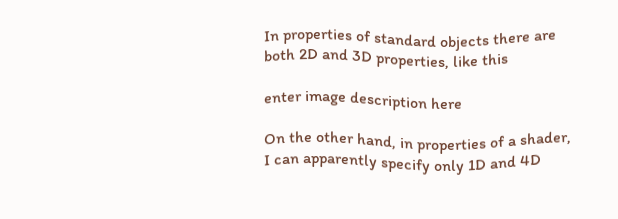In properties of standard objects there are both 2D and 3D properties, like this

enter image description here

On the other hand, in properties of a shader, I can apparently specify only 1D and 4D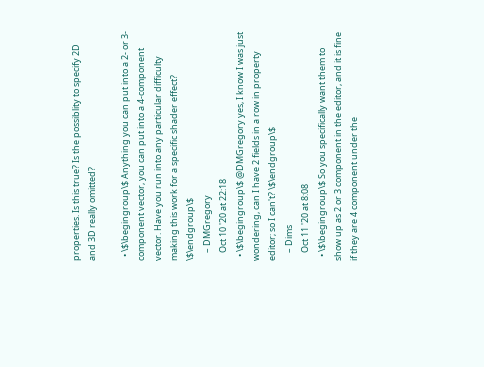properties. Is this true? Is the possiblity to specify 2D and 3D really omitted?

  • \$\begingroup\$ Anything you can put into a 2- or 3-component vector, you can put into a 4-component vector. Have you run into any particular difficulty making this work for a specific shader effect? \$\endgroup\$
    – DMGregory
    Oct 10 '20 at 22:18
  • \$\begingroup\$ @DMGregory yes, I know I was just wondering, can I have 2 fields in a row in property editor; so I can't? \$\endgroup\$
    – Dims
    Oct 11 '20 at 8:08
  • \$\begingroup\$ So you specifically want them to show up as 2 or 3 component in the editor, and it is fine if they are 4 component under the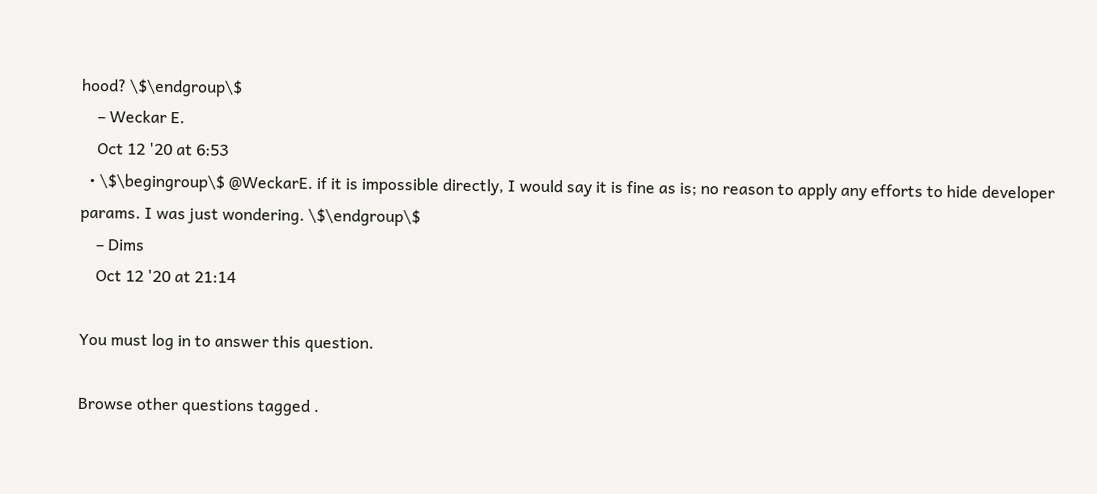hood? \$\endgroup\$
    – Weckar E.
    Oct 12 '20 at 6:53
  • \$\begingroup\$ @WeckarE. if it is impossible directly, I would say it is fine as is; no reason to apply any efforts to hide developer params. I was just wondering. \$\endgroup\$
    – Dims
    Oct 12 '20 at 21:14

You must log in to answer this question.

Browse other questions tagged .